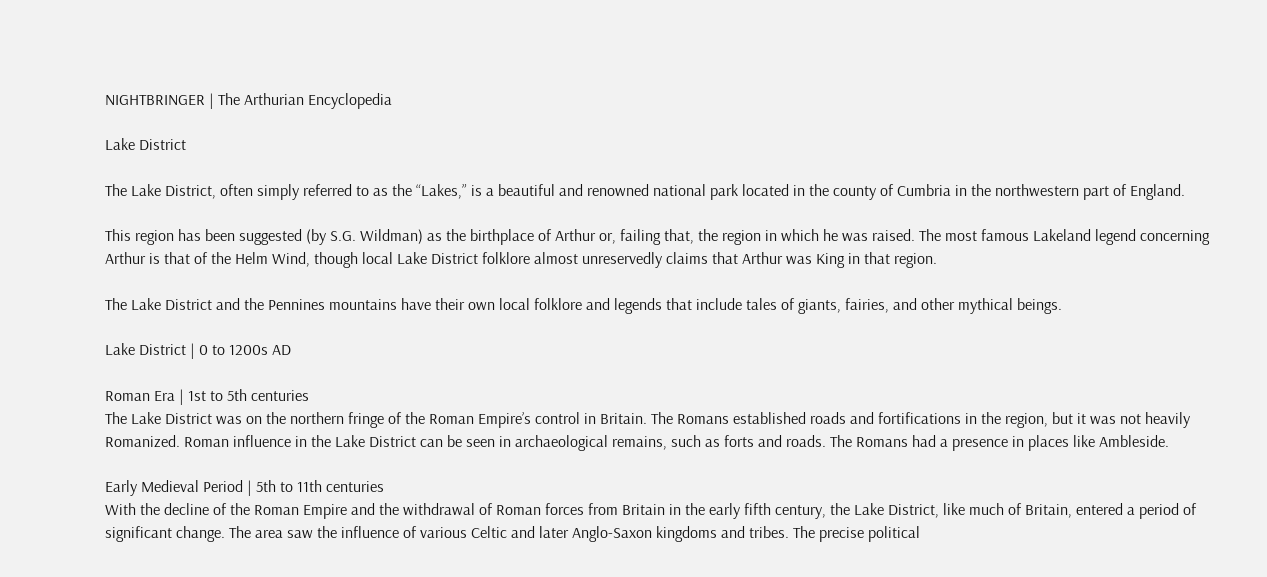NIGHTBRINGER | The Arthurian Encyclopedia

Lake District

The Lake District, often simply referred to as the “Lakes,” is a beautiful and renowned national park located in the county of Cumbria in the northwestern part of England.

This region has been suggested (by S.G. Wildman) as the birthplace of Arthur or, failing that, the region in which he was raised. The most famous Lakeland legend concerning Arthur is that of the Helm Wind, though local Lake District folklore almost unreservedly claims that Arthur was King in that region.

The Lake District and the Pennines mountains have their own local folklore and legends that include tales of giants, fairies, and other mythical beings.

Lake District | 0 to 1200s AD

Roman Era | 1st to 5th centuries
The Lake District was on the northern fringe of the Roman Empire’s control in Britain. The Romans established roads and fortifications in the region, but it was not heavily Romanized. Roman influence in the Lake District can be seen in archaeological remains, such as forts and roads. The Romans had a presence in places like Ambleside.

Early Medieval Period | 5th to 11th centuries
With the decline of the Roman Empire and the withdrawal of Roman forces from Britain in the early fifth century, the Lake District, like much of Britain, entered a period of significant change. The area saw the influence of various Celtic and later Anglo-Saxon kingdoms and tribes. The precise political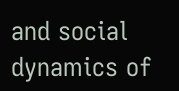and social dynamics of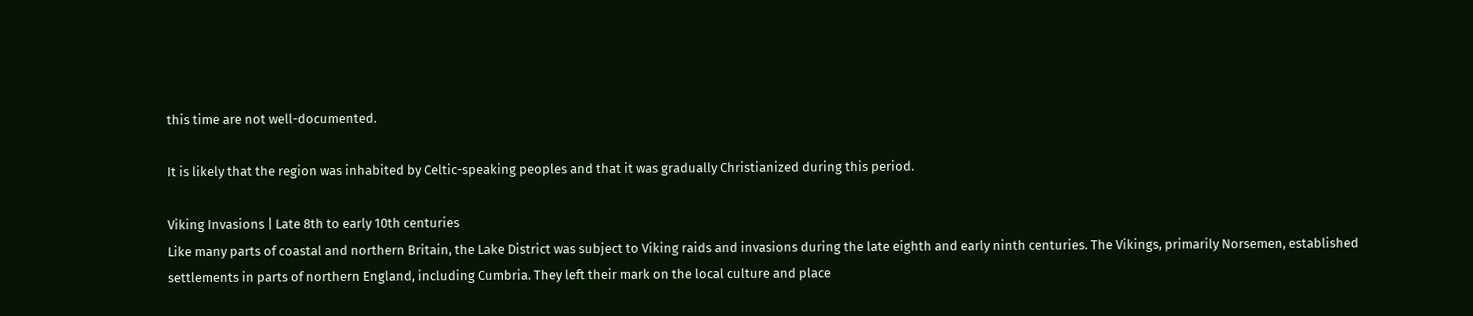this time are not well-documented.

It is likely that the region was inhabited by Celtic-speaking peoples and that it was gradually Christianized during this period.

Viking Invasions | Late 8th to early 10th centuries
Like many parts of coastal and northern Britain, the Lake District was subject to Viking raids and invasions during the late eighth and early ninth centuries. The Vikings, primarily Norsemen, established settlements in parts of northern England, including Cumbria. They left their mark on the local culture and place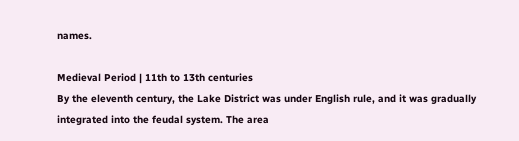names.

Medieval Period | 11th to 13th centuries
By the eleventh century, the Lake District was under English rule, and it was gradually integrated into the feudal system. The area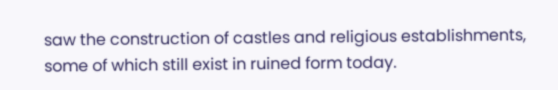saw the construction of castles and religious establishments, some of which still exist in ruined form today.